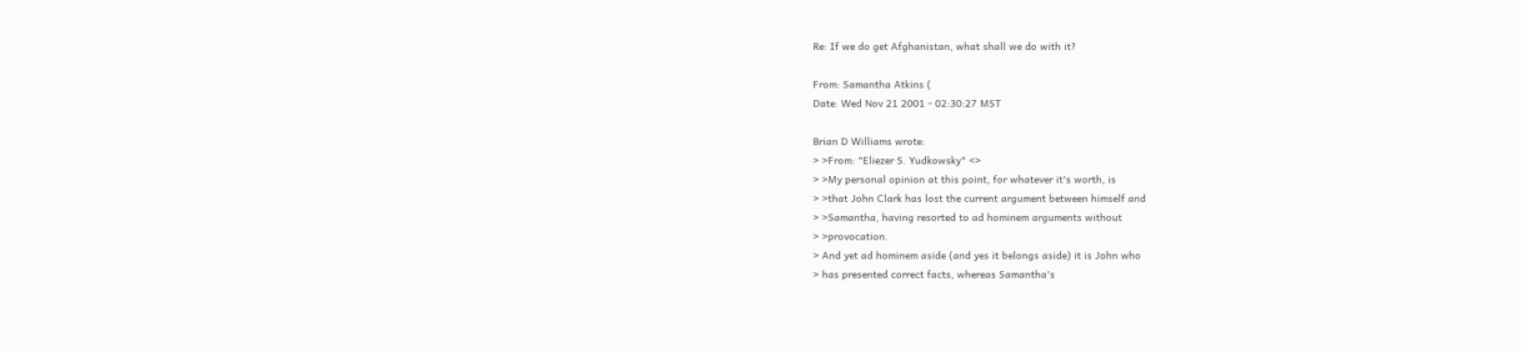Re: If we do get Afghanistan, what shall we do with it?

From: Samantha Atkins (
Date: Wed Nov 21 2001 - 02:30:27 MST

Brian D Williams wrote:
> >From: "Eliezer S. Yudkowsky" <>
> >My personal opinion at this point, for whatever it's worth, is
> >that John Clark has lost the current argument between himself and
> >Samantha, having resorted to ad hominem arguments without
> >provocation.
> And yet ad hominem aside (and yes it belongs aside) it is John who
> has presented correct facts, whereas Samantha's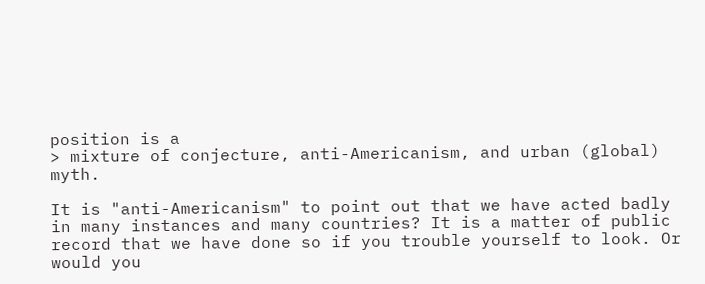position is a
> mixture of conjecture, anti-Americanism, and urban (global) myth.

It is "anti-Americanism" to point out that we have acted badly
in many instances and many countries? It is a matter of public
record that we have done so if you trouble yourself to look. Or
would you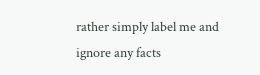rather simply label me and ignore any facts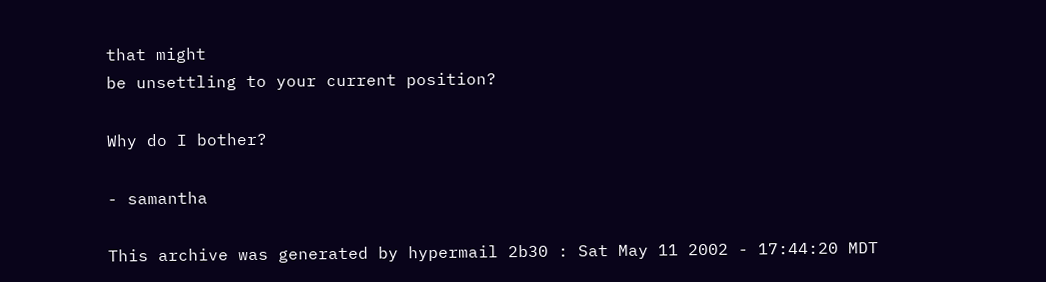that might
be unsettling to your current position?

Why do I bother?

- samantha

This archive was generated by hypermail 2b30 : Sat May 11 2002 - 17:44:20 MDT